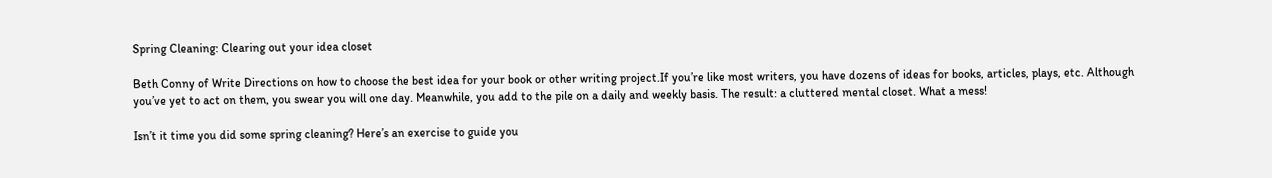Spring Cleaning: Clearing out your idea closet

Beth Conny of Write Directions on how to choose the best idea for your book or other writing project.If you’re like most writers, you have dozens of ideas for books, articles, plays, etc. Although you’ve yet to act on them, you swear you will one day. Meanwhile, you add to the pile on a daily and weekly basis. The result: a cluttered mental closet. What a mess!

Isn’t it time you did some spring cleaning? Here’s an exercise to guide you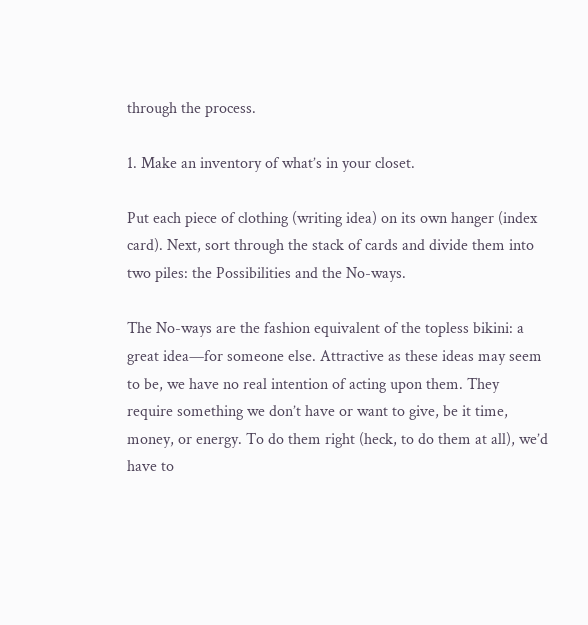through the process.

1. Make an inventory of what’s in your closet.

Put each piece of clothing (writing idea) on its own hanger (index card). Next, sort through the stack of cards and divide them into two piles: the Possibilities and the No-ways.

The No-ways are the fashion equivalent of the topless bikini: a great idea—for someone else. Attractive as these ideas may seem to be, we have no real intention of acting upon them. They require something we don’t have or want to give, be it time, money, or energy. To do them right (heck, to do them at all), we’d have to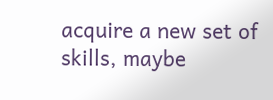acquire a new set of skills, maybe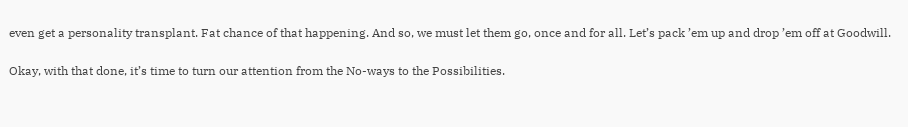even get a personality transplant. Fat chance of that happening. And so, we must let them go, once and for all. Let’s pack ’em up and drop ’em off at Goodwill.

Okay, with that done, it’s time to turn our attention from the No-ways to the Possibilities.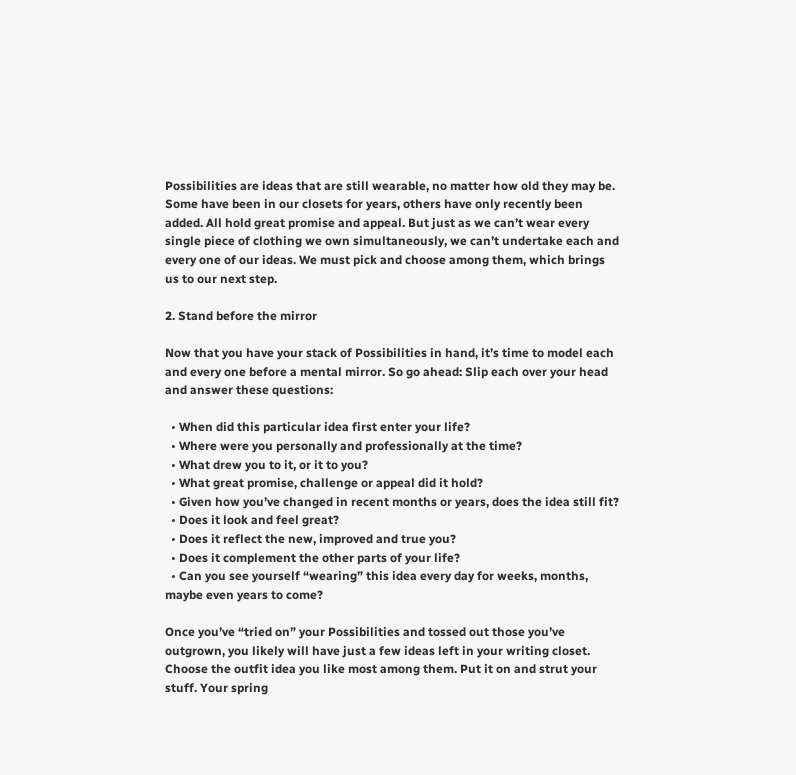Possibilities are ideas that are still wearable, no matter how old they may be. Some have been in our closets for years, others have only recently been added. All hold great promise and appeal. But just as we can’t wear every single piece of clothing we own simultaneously, we can’t undertake each and every one of our ideas. We must pick and choose among them, which brings us to our next step.

2. Stand before the mirror

Now that you have your stack of Possibilities in hand, it’s time to model each and every one before a mental mirror. So go ahead: Slip each over your head and answer these questions:

  • When did this particular idea first enter your life?
  • Where were you personally and professionally at the time?
  • What drew you to it, or it to you?
  • What great promise, challenge or appeal did it hold?
  • Given how you’ve changed in recent months or years, does the idea still fit?
  • Does it look and feel great?
  • Does it reflect the new, improved and true you?
  • Does it complement the other parts of your life?
  • Can you see yourself “wearing” this idea every day for weeks, months, maybe even years to come?

Once you’ve “tried on” your Possibilities and tossed out those you’ve outgrown, you likely will have just a few ideas left in your writing closet. Choose the outfit idea you like most among them. Put it on and strut your stuff. Your spring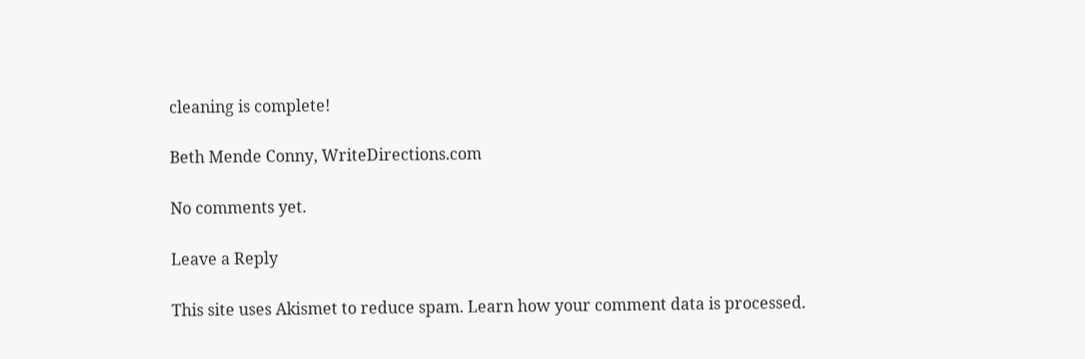cleaning is complete!

Beth Mende Conny, WriteDirections.com

No comments yet.

Leave a Reply

This site uses Akismet to reduce spam. Learn how your comment data is processed.